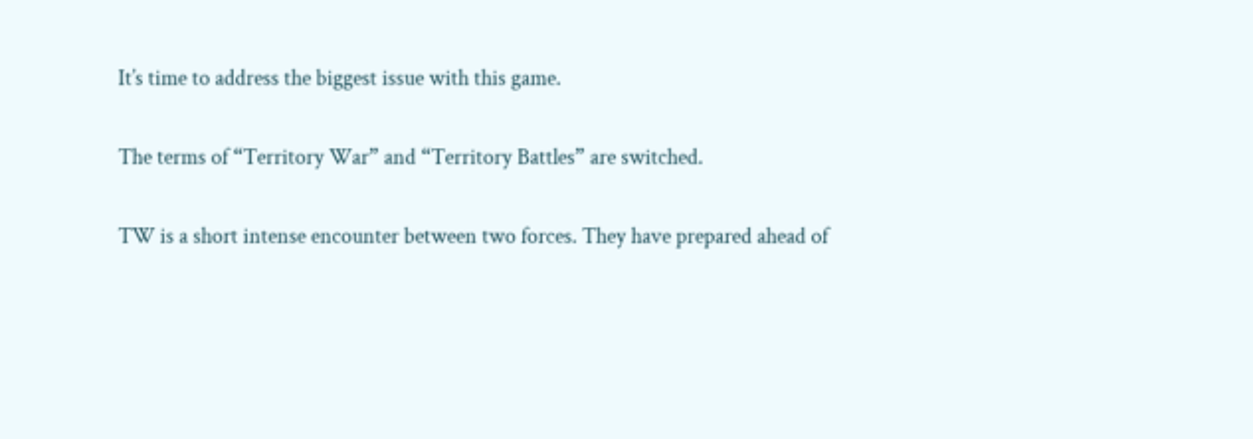It’s time to address the biggest issue with this game.

The terms of “Territory War” and “Territory Battles” are switched.

TW is a short intense encounter between two forces. They have prepared ahead of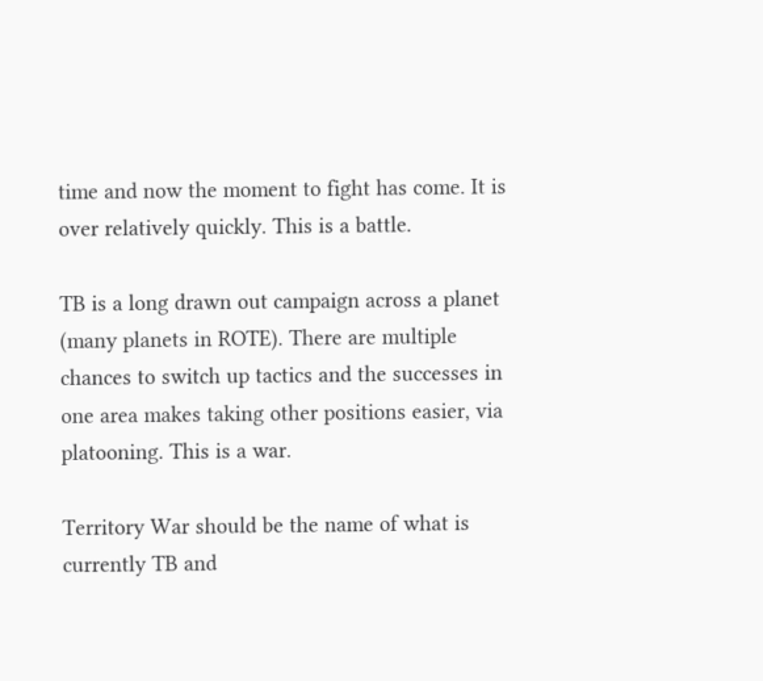time and now the moment to fight has come. It is over relatively quickly. This is a battle.

TB is a long drawn out campaign across a planet (many planets in ROTE). There are multiple chances to switch up tactics and the successes in one area makes taking other positions easier, via platooning. This is a war.

Territory War should be the name of what is currently TB and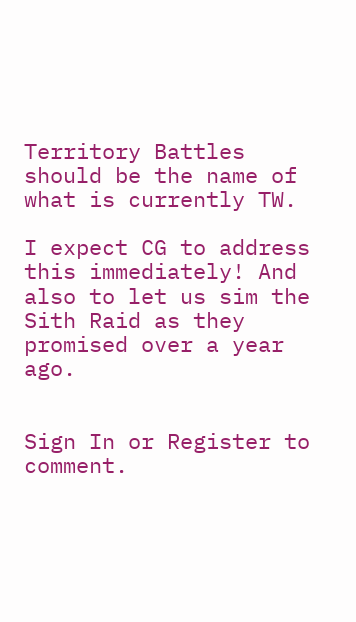Territory Battles should be the name of what is currently TW.

I expect CG to address this immediately! And also to let us sim the Sith Raid as they promised over a year ago.


Sign In or Register to comment.